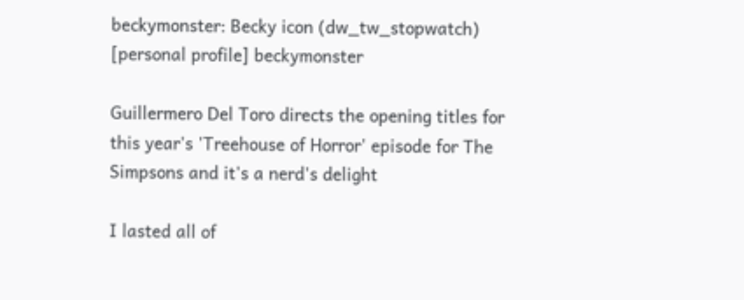beckymonster: Becky icon (dw_tw_stopwatch)
[personal profile] beckymonster

Guillermero Del Toro directs the opening titles for this year's 'Treehouse of Horror' episode for The Simpsons and it's a nerd's delight

I lasted all of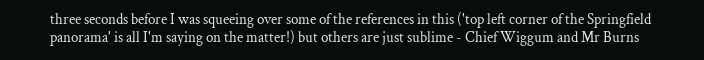three seconds before I was squeeing over some of the references in this ('top left corner of the Springfield panorama' is all I'm saying on the matter!) but others are just sublime - Chief Wiggum and Mr Burns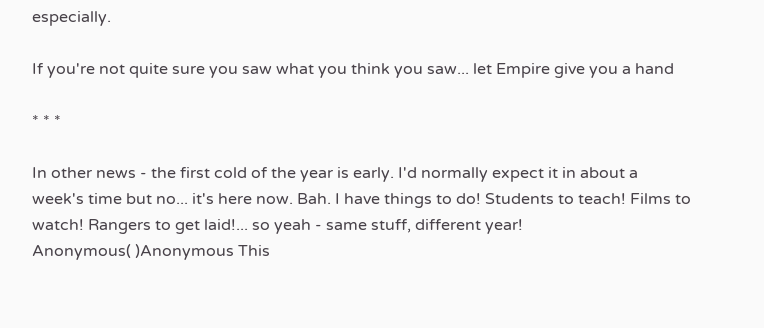especially.

If you're not quite sure you saw what you think you saw... let Empire give you a hand

* * *

In other news - the first cold of the year is early. I'd normally expect it in about a week's time but no... it's here now. Bah. I have things to do! Students to teach! Films to watch! Rangers to get laid!... so yeah - same stuff, different year!
Anonymous( )Anonymous This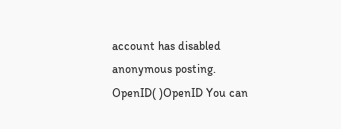account has disabled anonymous posting.
OpenID( )OpenID You can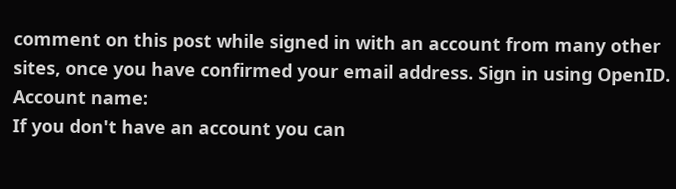comment on this post while signed in with an account from many other sites, once you have confirmed your email address. Sign in using OpenID.
Account name:
If you don't have an account you can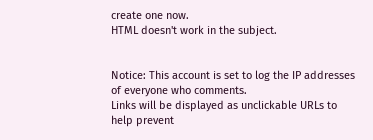create one now.
HTML doesn't work in the subject.


Notice: This account is set to log the IP addresses of everyone who comments.
Links will be displayed as unclickable URLs to help prevent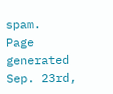spam.
Page generated Sep. 23rd,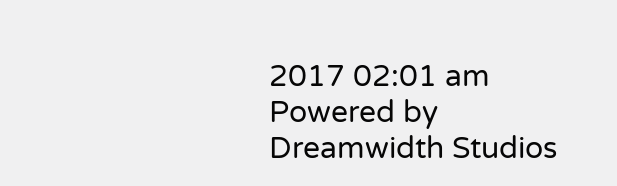2017 02:01 am
Powered by Dreamwidth Studios